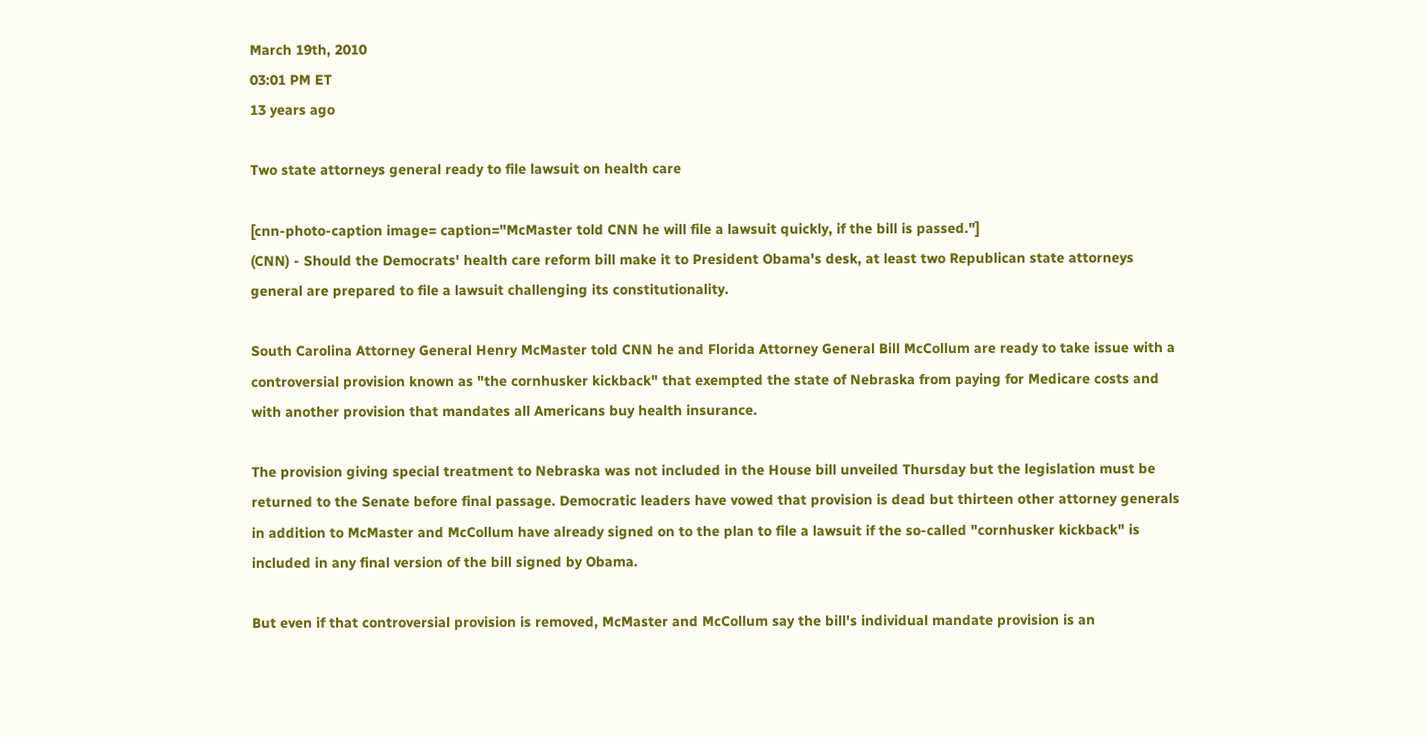March 19th, 2010
03:01 PM ET
13 years ago

Two state attorneys general ready to file lawsuit on health care

[cnn-photo-caption image= caption="McMaster told CNN he will file a lawsuit quickly, if the bill is passed."]
(CNN) - Should the Democrats' health care reform bill make it to President Obama's desk, at least two Republican state attorneys general are prepared to file a lawsuit challenging its constitutionality.

South Carolina Attorney General Henry McMaster told CNN he and Florida Attorney General Bill McCollum are ready to take issue with a controversial provision known as "the cornhusker kickback" that exempted the state of Nebraska from paying for Medicare costs and with another provision that mandates all Americans buy health insurance.

The provision giving special treatment to Nebraska was not included in the House bill unveiled Thursday but the legislation must be returned to the Senate before final passage. Democratic leaders have vowed that provision is dead but thirteen other attorney generals in addition to McMaster and McCollum have already signed on to the plan to file a lawsuit if the so-called "cornhusker kickback" is included in any final version of the bill signed by Obama.

But even if that controversial provision is removed, McMaster and McCollum say the bill's individual mandate provision is an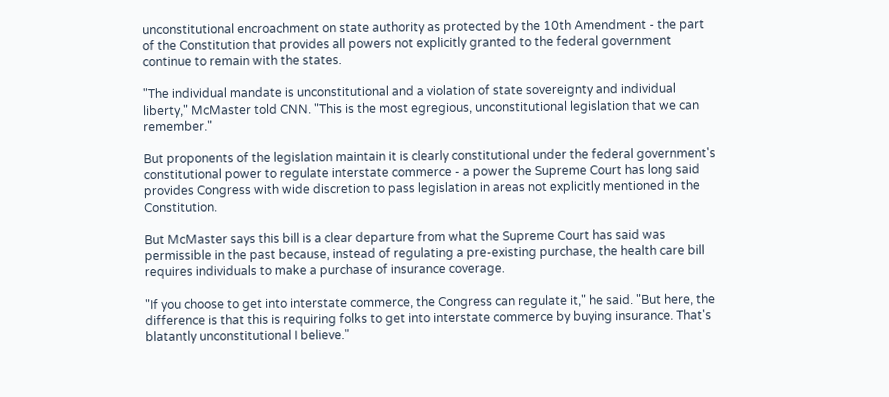unconstitutional encroachment on state authority as protected by the 10th Amendment - the part of the Constitution that provides all powers not explicitly granted to the federal government continue to remain with the states.

"The individual mandate is unconstitutional and a violation of state sovereignty and individual liberty," McMaster told CNN. "This is the most egregious, unconstitutional legislation that we can remember."

But proponents of the legislation maintain it is clearly constitutional under the federal government's constitutional power to regulate interstate commerce - a power the Supreme Court has long said provides Congress with wide discretion to pass legislation in areas not explicitly mentioned in the Constitution.

But McMaster says this bill is a clear departure from what the Supreme Court has said was permissible in the past because, instead of regulating a pre-existing purchase, the health care bill requires individuals to make a purchase of insurance coverage.

"If you choose to get into interstate commerce, the Congress can regulate it," he said. "But here, the difference is that this is requiring folks to get into interstate commerce by buying insurance. That's blatantly unconstitutional I believe."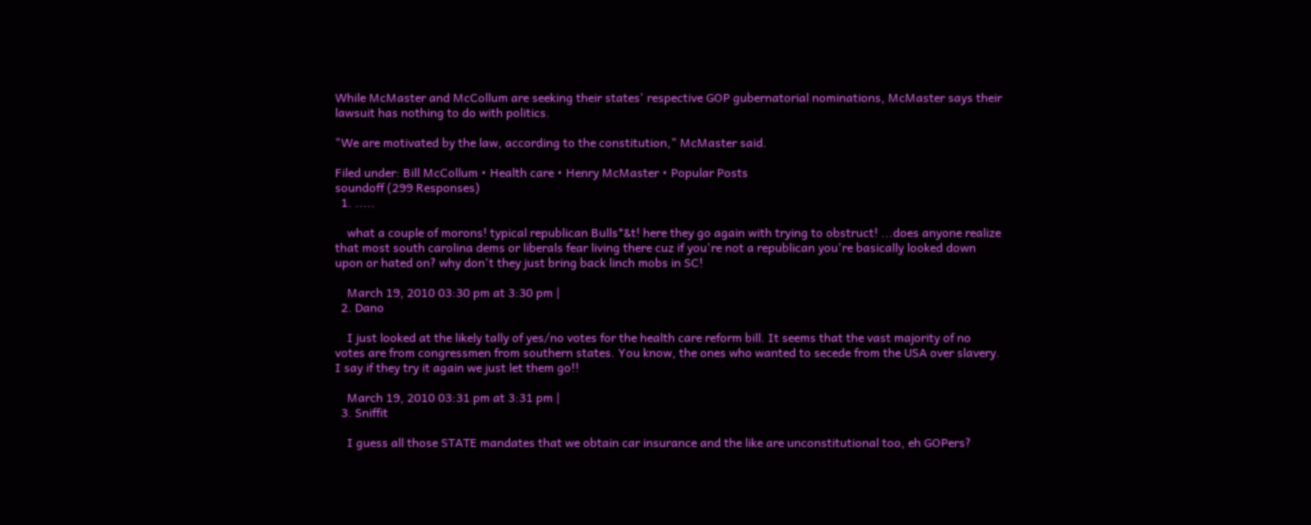While McMaster and McCollum are seeking their states' respective GOP gubernatorial nominations, McMaster says their lawsuit has nothing to do with politics.

"We are motivated by the law, according to the constitution," McMaster said.

Filed under: Bill McCollum • Health care • Henry McMaster • Popular Posts
soundoff (299 Responses)
  1. .....

    what a couple of morons! typical republican Bulls*&t! here they go again with trying to obstruct! ...does anyone realize that most south carolina dems or liberals fear living there cuz if you're not a republican you're basically looked down upon or hated on? why don't they just bring back linch mobs in SC!

    March 19, 2010 03:30 pm at 3:30 pm |
  2. Dano

    I just looked at the likely tally of yes/no votes for the health care reform bill. It seems that the vast majority of no votes are from congressmen from southern states. You know, the ones who wanted to secede from the USA over slavery. I say if they try it again we just let them go!!

    March 19, 2010 03:31 pm at 3:31 pm |
  3. Sniffit

    I guess all those STATE mandates that we obtain car insurance and the like are unconstitutional too, eh GOPers?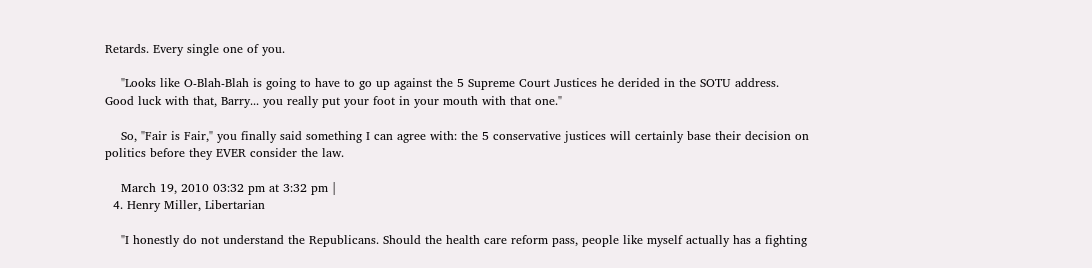Retards. Every single one of you.

    "Looks like O-Blah-Blah is going to have to go up against the 5 Supreme Court Justices he derided in the SOTU address. Good luck with that, Barry... you really put your foot in your mouth with that one."

    So, "Fair is Fair," you finally said something I can agree with: the 5 conservative justices will certainly base their decision on politics before they EVER consider the law.

    March 19, 2010 03:32 pm at 3:32 pm |
  4. Henry Miller, Libertarian

    "I honestly do not understand the Republicans. Should the health care reform pass, people like myself actually has a fighting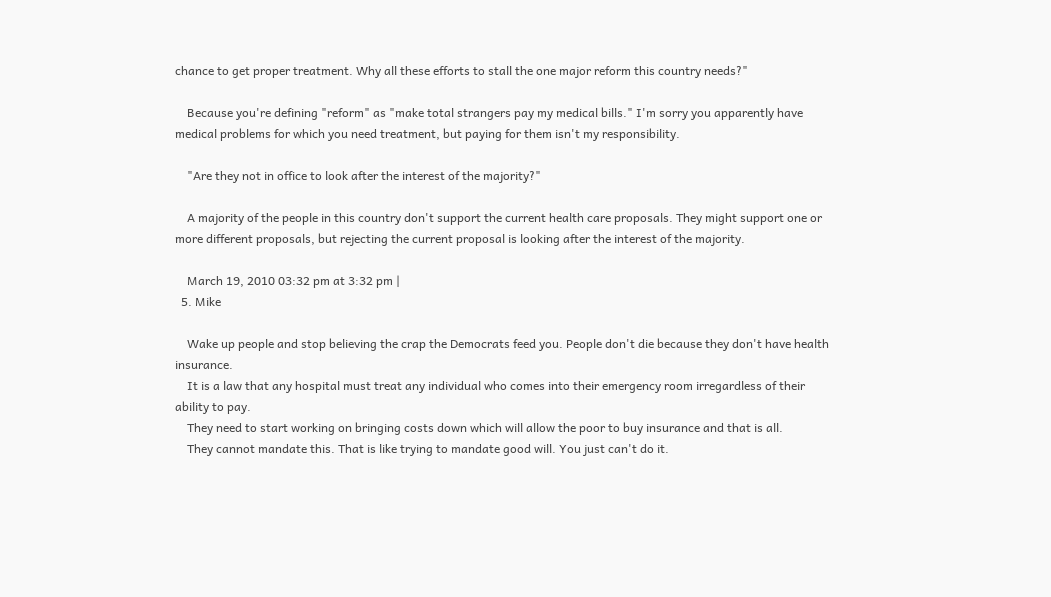chance to get proper treatment. Why all these efforts to stall the one major reform this country needs?"

    Because you're defining "reform" as "make total strangers pay my medical bills." I'm sorry you apparently have medical problems for which you need treatment, but paying for them isn't my responsibility.

    "Are they not in office to look after the interest of the majority?"

    A majority of the people in this country don't support the current health care proposals. They might support one or more different proposals, but rejecting the current proposal is looking after the interest of the majority.

    March 19, 2010 03:32 pm at 3:32 pm |
  5. Mike

    Wake up people and stop believing the crap the Democrats feed you. People don't die because they don't have health insurance.
    It is a law that any hospital must treat any individual who comes into their emergency room irregardless of their ability to pay.
    They need to start working on bringing costs down which will allow the poor to buy insurance and that is all.
    They cannot mandate this. That is like trying to mandate good will. You just can't do it.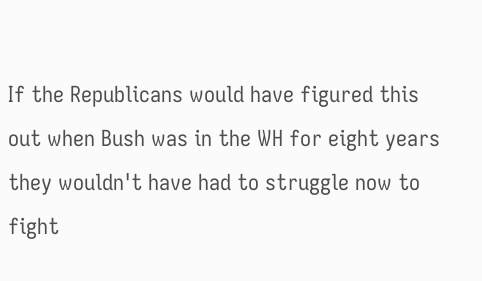If the Republicans would have figured this out when Bush was in the WH for eight years they wouldn't have had to struggle now to fight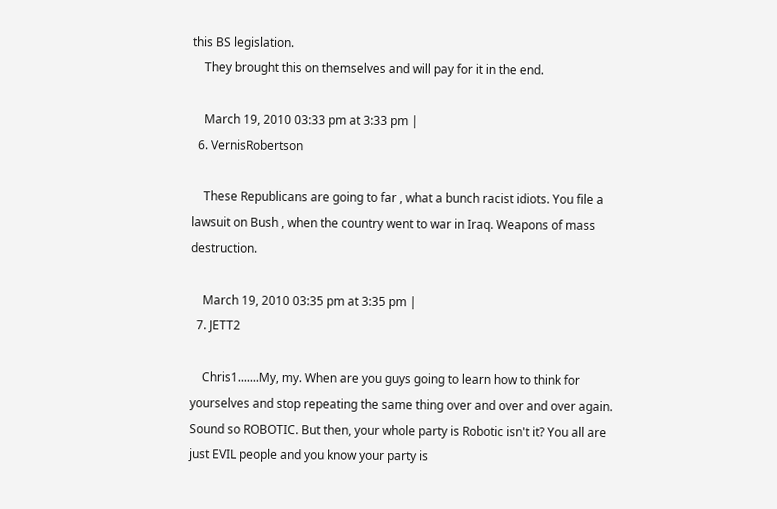this BS legislation.
    They brought this on themselves and will pay for it in the end.

    March 19, 2010 03:33 pm at 3:33 pm |
  6. VernisRobertson

    These Republicans are going to far , what a bunch racist idiots. You file a lawsuit on Bush , when the country went to war in Iraq. Weapons of mass destruction.

    March 19, 2010 03:35 pm at 3:35 pm |
  7. JETT2

    Chris1.......My, my. When are you guys going to learn how to think for yourselves and stop repeating the same thing over and over and over again. Sound so ROBOTIC. But then, your whole party is Robotic isn't it? You all are just EVIL people and you know your party is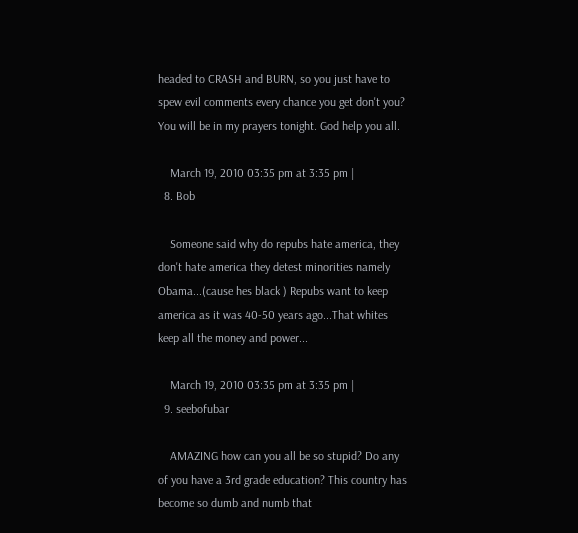headed to CRASH and BURN, so you just have to spew evil comments every chance you get don't you? You will be in my prayers tonight. God help you all.

    March 19, 2010 03:35 pm at 3:35 pm |
  8. Bob

    Someone said why do repubs hate america, they don't hate america they detest minorities namely Obama...(cause hes black ) Repubs want to keep america as it was 40-50 years ago...That whites keep all the money and power...

    March 19, 2010 03:35 pm at 3:35 pm |
  9. seebofubar

    AMAZING how can you all be so stupid? Do any of you have a 3rd grade education? This country has become so dumb and numb that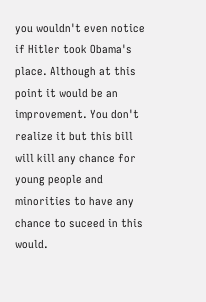you wouldn't even notice if Hitler took Obama's place. Although at this point it would be an improvement. You don't realize it but this bill will kill any chance for young people and minorities to have any chance to suceed in this would.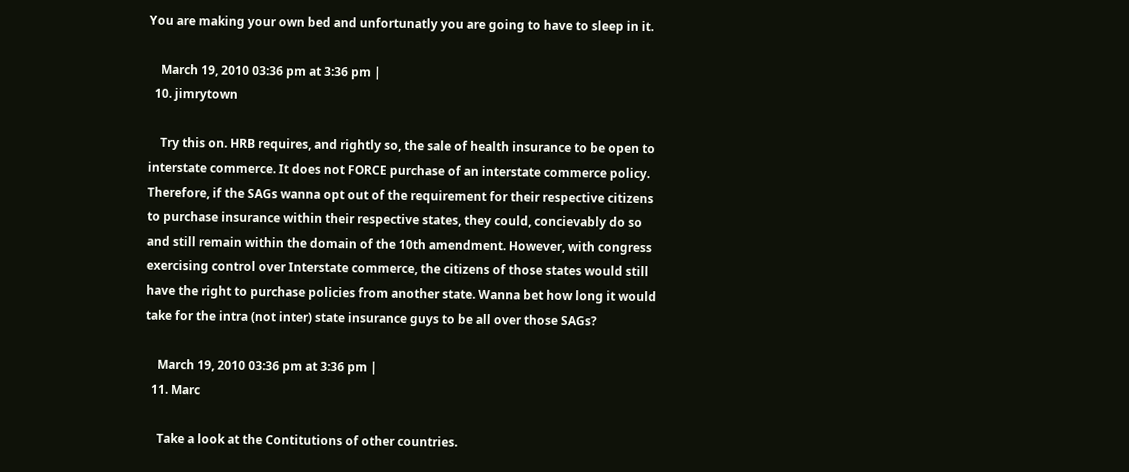You are making your own bed and unfortunatly you are going to have to sleep in it.

    March 19, 2010 03:36 pm at 3:36 pm |
  10. jimrytown

    Try this on. HRB requires, and rightly so, the sale of health insurance to be open to interstate commerce. It does not FORCE purchase of an interstate commerce policy. Therefore, if the SAGs wanna opt out of the requirement for their respective citizens to purchase insurance within their respective states, they could, concievably do so and still remain within the domain of the 10th amendment. However, with congress exercising control over Interstate commerce, the citizens of those states would still have the right to purchase policies from another state. Wanna bet how long it would take for the intra (not inter) state insurance guys to be all over those SAGs?

    March 19, 2010 03:36 pm at 3:36 pm |
  11. Marc

    Take a look at the Contitutions of other countries.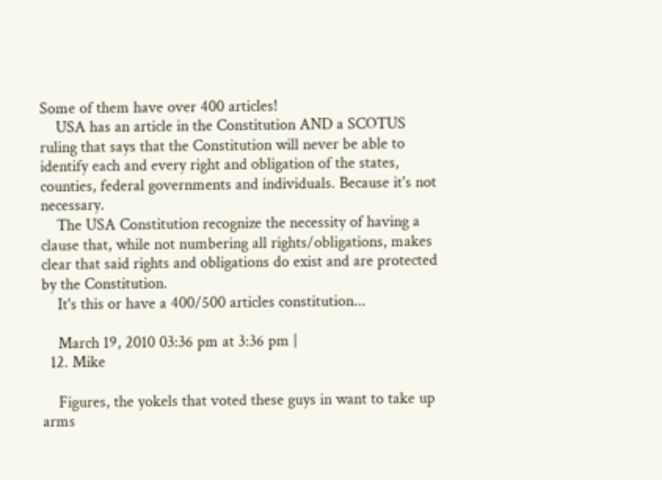Some of them have over 400 articles!
    USA has an article in the Constitution AND a SCOTUS ruling that says that the Constitution will never be able to identify each and every right and obligation of the states, counties, federal governments and individuals. Because it's not necessary.
    The USA Constitution recognize the necessity of having a clause that, while not numbering all rights/obligations, makes clear that said rights and obligations do exist and are protected by the Constitution.
    It's this or have a 400/500 articles constitution...

    March 19, 2010 03:36 pm at 3:36 pm |
  12. Mike

    Figures, the yokels that voted these guys in want to take up arms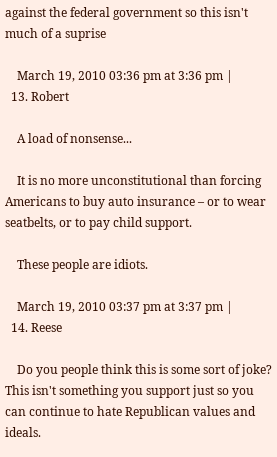against the federal government so this isn't much of a suprise

    March 19, 2010 03:36 pm at 3:36 pm |
  13. Robert

    A load of nonsense...

    It is no more unconstitutional than forcing Americans to buy auto insurance – or to wear seatbelts, or to pay child support.

    These people are idiots.

    March 19, 2010 03:37 pm at 3:37 pm |
  14. Reese

    Do you people think this is some sort of joke? This isn't something you support just so you can continue to hate Republican values and ideals.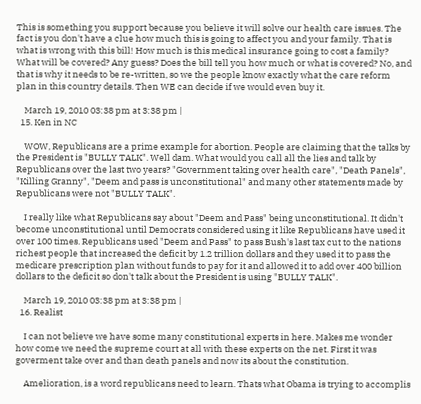This is something you support because you believe it will solve our health care issues. The fact is you don't have a clue how much this is going to affect you and your family. That is what is wrong with this bill! How much is this medical insurance going to cost a family? What will be covered? Any guess? Does the bill tell you how much or what is covered? No, and that is why it needs to be re-written, so we the people know exactly what the care reform plan in this country details. Then WE can decide if we would even buy it.

    March 19, 2010 03:38 pm at 3:38 pm |
  15. Ken in NC

    WOW, Republicans are a prime example for abortion. People are claiming that the talks by the President is "BULLY TALK". Well dam. What would you call all the lies and talk by Republicans over the last two years? "Government taking over health care", "Death Panels", "Killing Granny", "Deem and pass is unconstitutional" and many other statements made by Republicans were not "BULLY TALK".

    I really like what Republicans say about "Deem and Pass" being unconstitutional. It didn't become unconstitutional until Democrats considered using it like Republicans have used it over 100 times. Republicans used "Deem and Pass" to pass Bush's last tax cut to the nations richest people that increased the deficit by 1.2 trillion dollars and they used it to pass the medicare prescription plan without funds to pay for it and allowed it to add over 400 billion dollars to the deficit so don't talk about the President is using "BULLY TALK".

    March 19, 2010 03:38 pm at 3:38 pm |
  16. Realist

    I can not believe we have some many constitutional experts in here. Makes me wonder how come we need the supreme court at all with these experts on the net. First it was goverment take over and than death panels and now its about the constitution.

    Amelioration, is a word republicans need to learn. Thats what Obama is trying to accomplis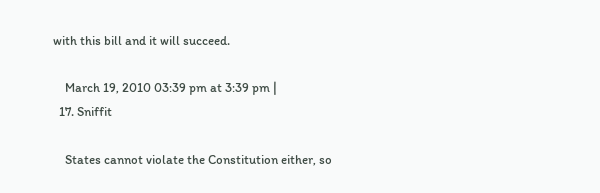with this bill and it will succeed.

    March 19, 2010 03:39 pm at 3:39 pm |
  17. Sniffit

    States cannot violate the Constitution either, so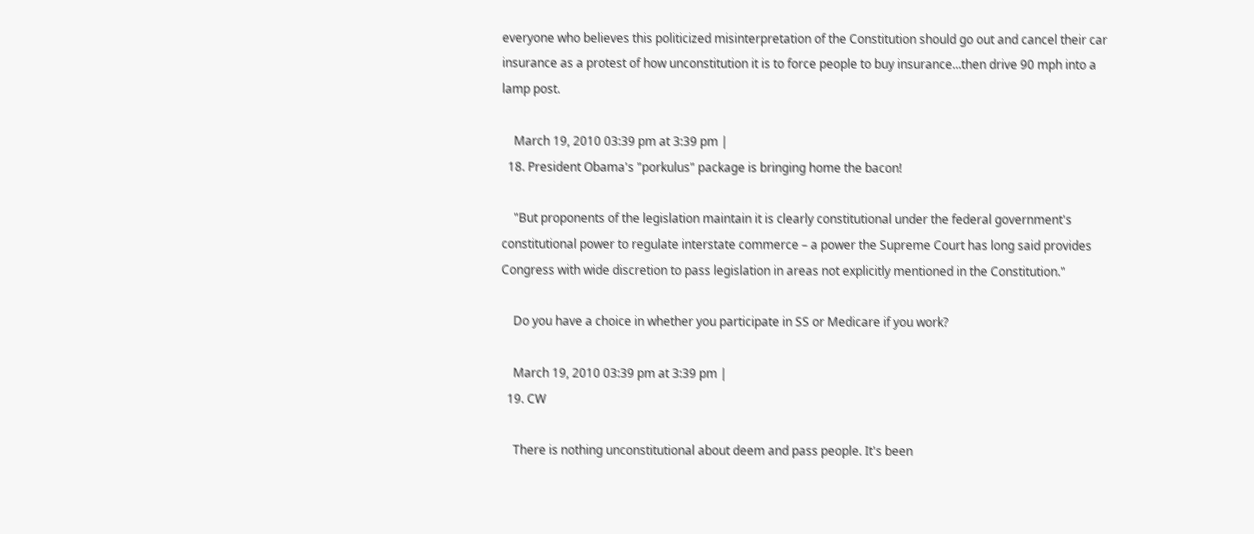everyone who believes this politicized misinterpretation of the Constitution should go out and cancel their car insurance as a protest of how unconstitution it is to force people to buy insurance...then drive 90 mph into a lamp post.

    March 19, 2010 03:39 pm at 3:39 pm |
  18. President Obama's "porkulus" package is bringing home the bacon!

    "But proponents of the legislation maintain it is clearly constitutional under the federal government's constitutional power to regulate interstate commerce – a power the Supreme Court has long said provides Congress with wide discretion to pass legislation in areas not explicitly mentioned in the Constitution."

    Do you have a choice in whether you participate in SS or Medicare if you work?

    March 19, 2010 03:39 pm at 3:39 pm |
  19. CW

    There is nothing unconstitutional about deem and pass people. It's been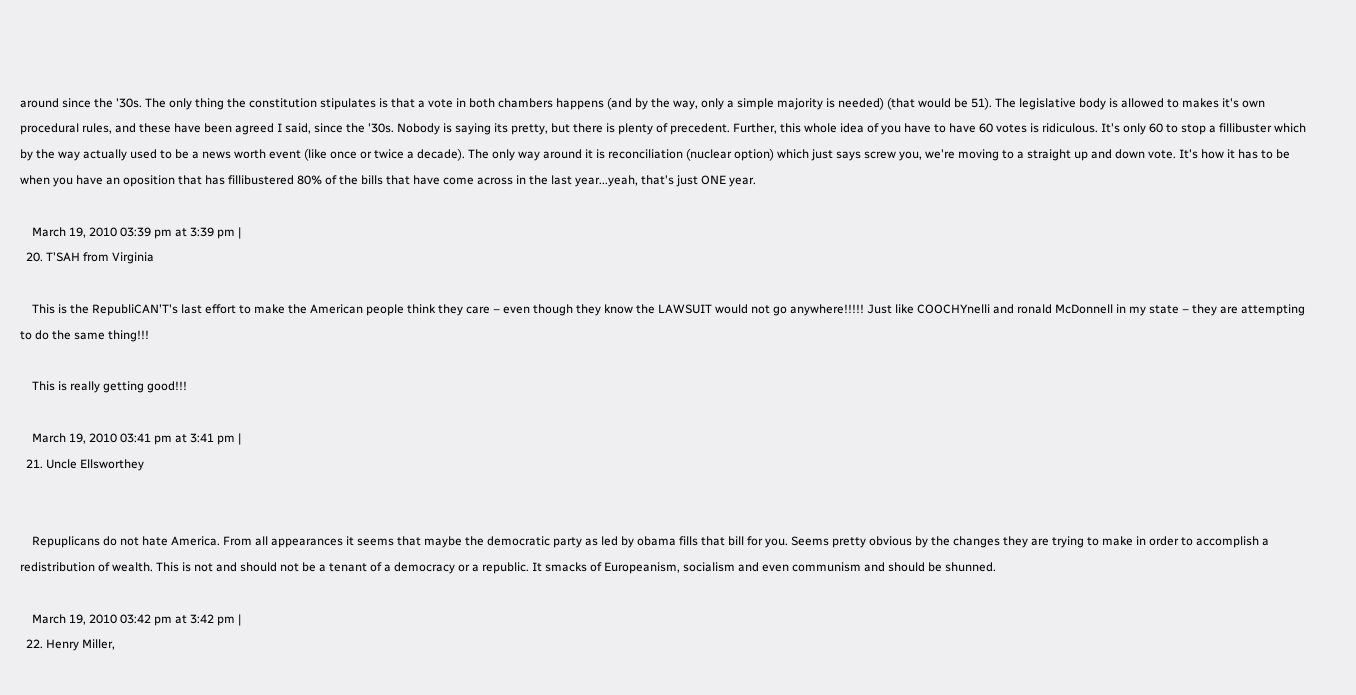around since the '30s. The only thing the constitution stipulates is that a vote in both chambers happens (and by the way, only a simple majority is needed) (that would be 51). The legislative body is allowed to makes it's own procedural rules, and these have been agreed I said, since the '30s. Nobody is saying its pretty, but there is plenty of precedent. Further, this whole idea of you have to have 60 votes is ridiculous. It's only 60 to stop a fillibuster which by the way actually used to be a news worth event (like once or twice a decade). The only way around it is reconciliation (nuclear option) which just says screw you, we're moving to a straight up and down vote. It's how it has to be when you have an oposition that has fillibustered 80% of the bills that have come across in the last year...yeah, that's just ONE year.

    March 19, 2010 03:39 pm at 3:39 pm |
  20. T'SAH from Virginia

    This is the RepubliCAN'T's last effort to make the American people think they care – even though they know the LAWSUIT would not go anywhere!!!!! Just like COOCHYnelli and ronald McDonnell in my state – they are attempting to do the same thing!!!

    This is really getting good!!!

    March 19, 2010 03:41 pm at 3:41 pm |
  21. Uncle Ellsworthey


    Repuplicans do not hate America. From all appearances it seems that maybe the democratic party as led by obama fills that bill for you. Seems pretty obvious by the changes they are trying to make in order to accomplish a redistribution of wealth. This is not and should not be a tenant of a democracy or a republic. It smacks of Europeanism, socialism and even communism and should be shunned.

    March 19, 2010 03:42 pm at 3:42 pm |
  22. Henry Miller,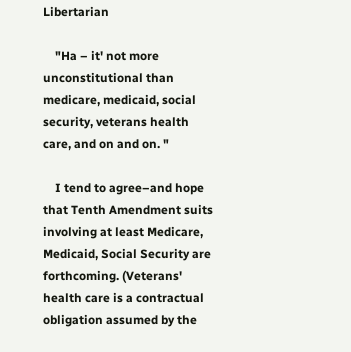Libertarian

    "Ha – it' not more unconstitutional than medicare, medicaid, social security, veterans health care, and on and on. "

    I tend to agree–and hope that Tenth Amendment suits involving at least Medicare, Medicaid, Social Security are forthcoming. (Veterans' health care is a contractual obligation assumed by the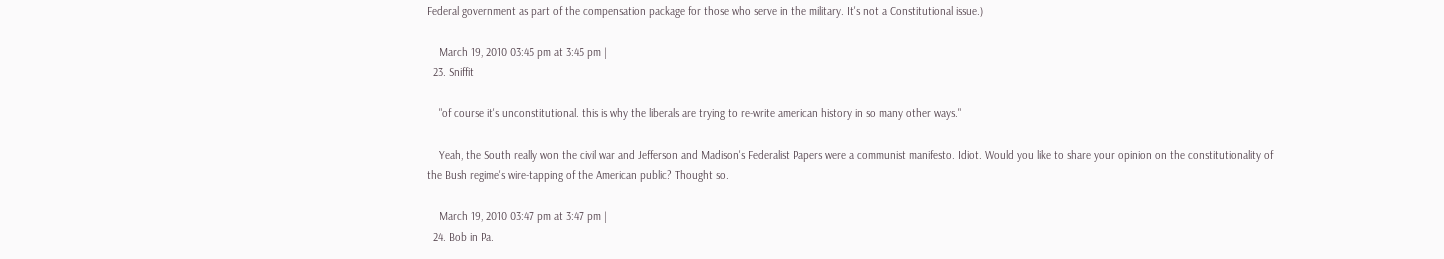Federal government as part of the compensation package for those who serve in the military. It's not a Constitutional issue.)

    March 19, 2010 03:45 pm at 3:45 pm |
  23. Sniffit

    "of course it's unconstitutional. this is why the liberals are trying to re-write american history in so many other ways."

    Yeah, the South really won the civil war and Jefferson and Madison's Federalist Papers were a communist manifesto. Idiot. Would you like to share your opinion on the constitutionality of the Bush regime's wire-tapping of the American public? Thought so.

    March 19, 2010 03:47 pm at 3:47 pm |
  24. Bob in Pa.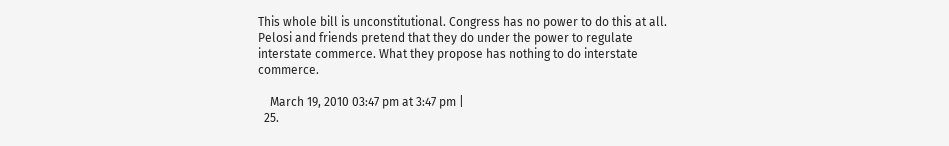This whole bill is unconstitutional. Congress has no power to do this at all. Pelosi and friends pretend that they do under the power to regulate interstate commerce. What they propose has nothing to do interstate commerce.

    March 19, 2010 03:47 pm at 3:47 pm |
  25.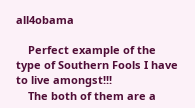all4obama

    Perfect example of the type of Southern Fools I have to live amongst!!!
    The both of them are a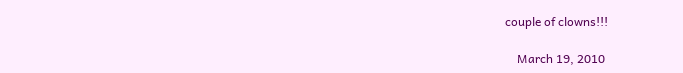couple of clowns!!!

    March 19, 2010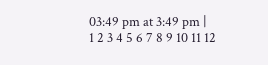03:49 pm at 3:49 pm |
1 2 3 4 5 6 7 8 9 10 11 12